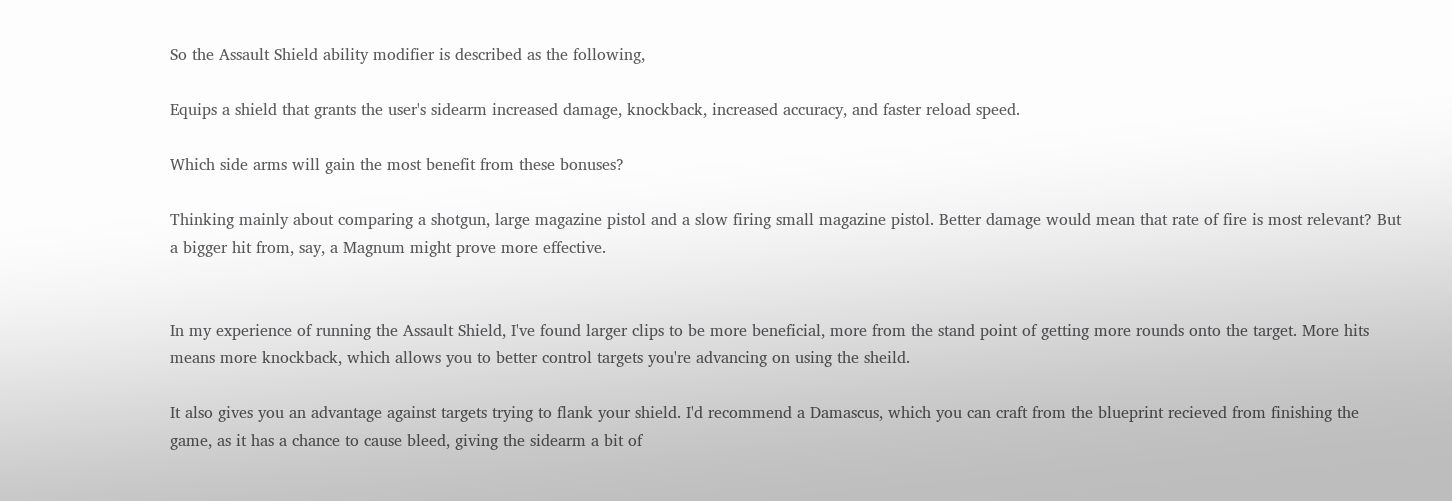So the Assault Shield ability modifier is described as the following,

Equips a shield that grants the user's sidearm increased damage, knockback, increased accuracy, and faster reload speed.

Which side arms will gain the most benefit from these bonuses?

Thinking mainly about comparing a shotgun, large magazine pistol and a slow firing small magazine pistol. Better damage would mean that rate of fire is most relevant? But a bigger hit from, say, a Magnum might prove more effective.


In my experience of running the Assault Shield, I've found larger clips to be more beneficial, more from the stand point of getting more rounds onto the target. More hits means more knockback, which allows you to better control targets you're advancing on using the sheild.

It also gives you an advantage against targets trying to flank your shield. I'd recommend a Damascus, which you can craft from the blueprint recieved from finishing the game, as it has a chance to cause bleed, giving the sidearm a bit of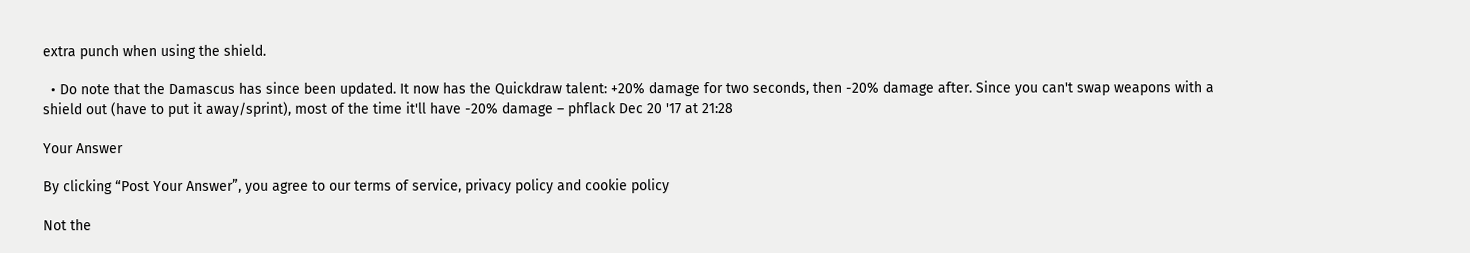extra punch when using the shield.

  • Do note that the Damascus has since been updated. It now has the Quickdraw talent: +20% damage for two seconds, then -20% damage after. Since you can't swap weapons with a shield out (have to put it away/sprint), most of the time it'll have -20% damage – phflack Dec 20 '17 at 21:28

Your Answer

By clicking “Post Your Answer”, you agree to our terms of service, privacy policy and cookie policy

Not the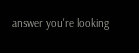answer you're looking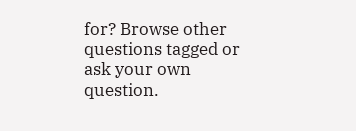for? Browse other questions tagged or ask your own question.